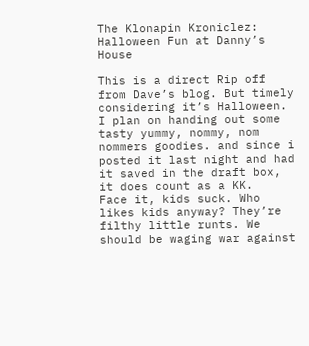The Klonapin Kroniclez: Halloween Fun at Danny’s House

This is a direct Rip off from Dave’s blog. But timely considering it’s Halloween. I plan on handing out some tasty yummy, nommy, nom nommers goodies. and since i posted it last night and had it saved in the draft box, it does count as a KK.
Face it, kids suck. Who likes kids anyway? They’re filthy little runts. We should be waging war against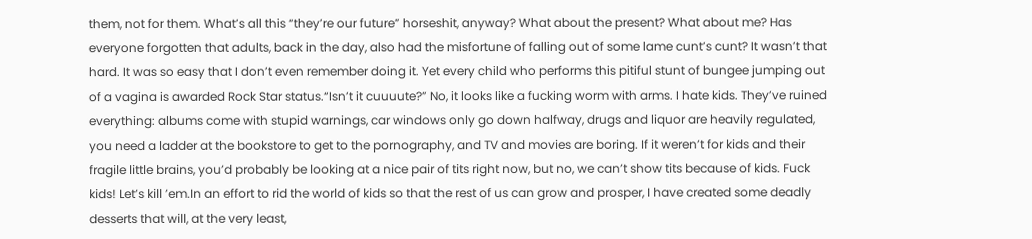them, not for them. What’s all this “they’re our future” horseshit, anyway? What about the present? What about me? Has everyone forgotten that adults, back in the day, also had the misfortune of falling out of some lame cunt’s cunt? It wasn’t that hard. It was so easy that I don’t even remember doing it. Yet every child who performs this pitiful stunt of bungee jumping out of a vagina is awarded Rock Star status.“Isn’t it cuuuute?” No, it looks like a fucking worm with arms. I hate kids. They’ve ruined everything: albums come with stupid warnings, car windows only go down halfway, drugs and liquor are heavily regulated, you need a ladder at the bookstore to get to the pornography, and TV and movies are boring. If it weren’t for kids and their fragile little brains, you’d probably be looking at a nice pair of tits right now, but no, we can’t show tits because of kids. Fuck kids! Let’s kill ’em.In an effort to rid the world of kids so that the rest of us can grow and prosper, I have created some deadly desserts that will, at the very least,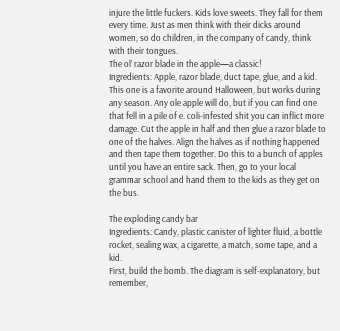injure the little fuckers. Kids love sweets. They fall for them every time. Just as men think with their dicks around women, so do children, in the company of candy, think with their tongues.
The ol’ razor blade in the apple—a classic!
Ingredients: Apple, razor blade, duct tape, glue, and a kid.
This one is a favorite around Halloween, but works during any season. Any ole apple will do, but if you can find one that fell in a pile of e. coli-infested shit you can inflict more damage. Cut the apple in half and then glue a razor blade to one of the halves. Align the halves as if nothing happened and then tape them together. Do this to a bunch of apples until you have an entire sack. Then, go to your local grammar school and hand them to the kids as they get on the bus.

The exploding candy bar
Ingredients: Candy, plastic canister of lighter fluid, a bottle rocket, sealing wax, a cigarette, a match, some tape, and a kid.
First, build the bomb. The diagram is self-explanatory, but remember,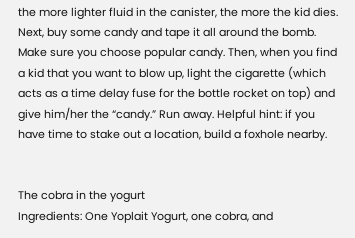the more lighter fluid in the canister, the more the kid dies. Next, buy some candy and tape it all around the bomb. Make sure you choose popular candy. Then, when you find a kid that you want to blow up, light the cigarette (which acts as a time delay fuse for the bottle rocket on top) and give him/her the “candy.” Run away. Helpful hint: if you have time to stake out a location, build a foxhole nearby.


The cobra in the yogurt
Ingredients: One Yoplait Yogurt, one cobra, and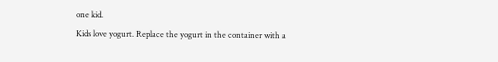one kid.
Kids love yogurt. Replace the yogurt in the container with a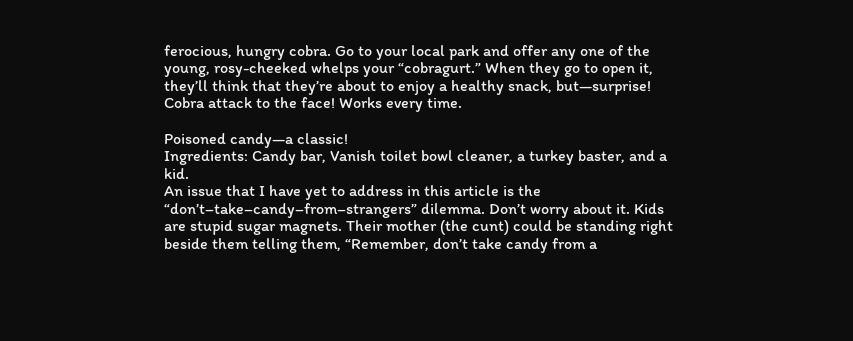ferocious, hungry cobra. Go to your local park and offer any one of the young, rosy-cheeked whelps your “cobragurt.” When they go to open it, they’ll think that they’re about to enjoy a healthy snack, but—surprise! Cobra attack to the face! Works every time.

Poisoned candy—a classic!
Ingredients: Candy bar, Vanish toilet bowl cleaner, a turkey baster, and a kid.
An issue that I have yet to address in this article is the “don’t–take–candy–from–strangers” dilemma. Don’t worry about it. Kids are stupid sugar magnets. Their mother (the cunt) could be standing right beside them telling them, “Remember, don’t take candy from a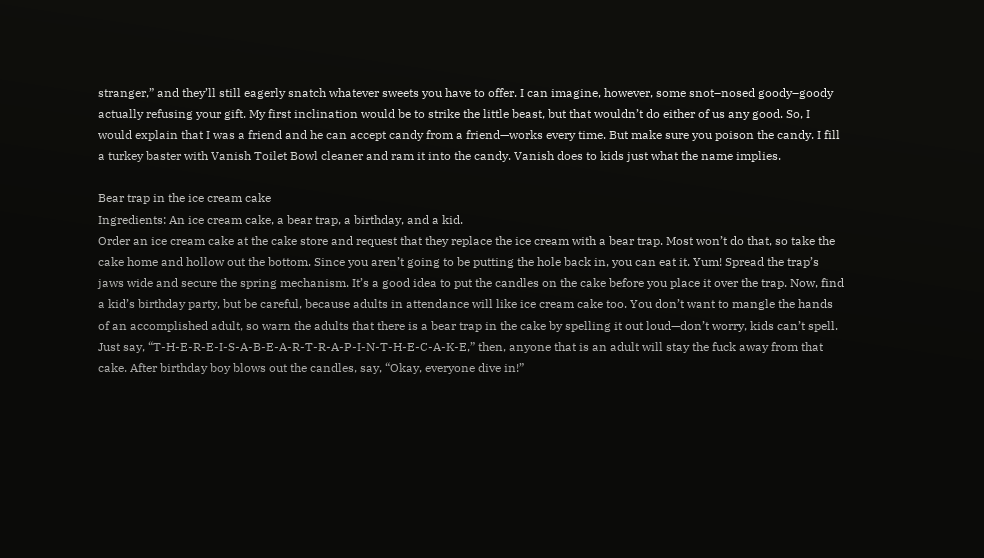stranger,” and they’ll still eagerly snatch whatever sweets you have to offer. I can imagine, however, some snot–nosed goody–goody actually refusing your gift. My first inclination would be to strike the little beast, but that wouldn’t do either of us any good. So, I would explain that I was a friend and he can accept candy from a friend—works every time. But make sure you poison the candy. I fill a turkey baster with Vanish Toilet Bowl cleaner and ram it into the candy. Vanish does to kids just what the name implies.

Bear trap in the ice cream cake
Ingredients: An ice cream cake, a bear trap, a birthday, and a kid.
Order an ice cream cake at the cake store and request that they replace the ice cream with a bear trap. Most won’t do that, so take the cake home and hollow out the bottom. Since you aren’t going to be putting the hole back in, you can eat it. Yum! Spread the trap’s jaws wide and secure the spring mechanism. It’s a good idea to put the candles on the cake before you place it over the trap. Now, find a kid’s birthday party, but be careful, because adults in attendance will like ice cream cake too. You don’t want to mangle the hands of an accomplished adult, so warn the adults that there is a bear trap in the cake by spelling it out loud—don’t worry, kids can’t spell. Just say, “T-H-E-R-E-I-S-A-B-E-A-R-T-R-A-P-I-N-T-H-E-C-A-K-E,” then, anyone that is an adult will stay the fuck away from that cake. After birthday boy blows out the candles, say, “Okay, everyone dive in!”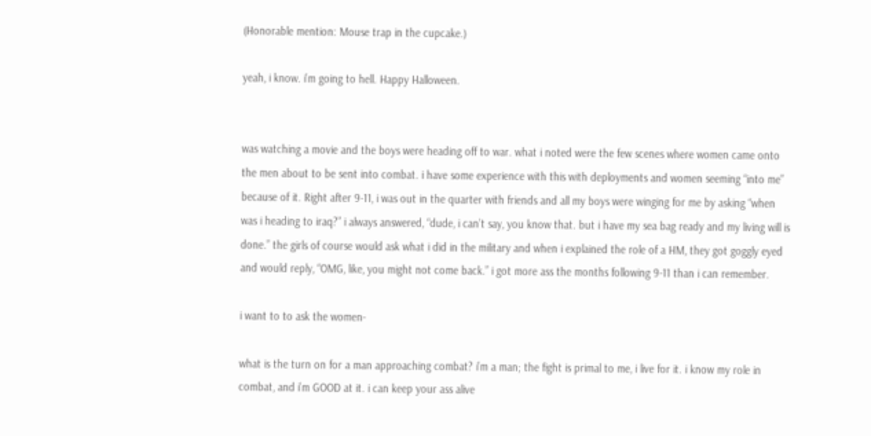(Honorable mention: Mouse trap in the cupcake.)

yeah, i know. i’m going to hell. Happy Halloween.


was watching a movie and the boys were heading off to war. what i noted were the few scenes where women came onto the men about to be sent into combat. i have some experience with this with deployments and women seeming “into me” because of it. Right after 9-11, i was out in the quarter with friends and all my boys were winging for me by asking “when was i heading to iraq?” i always answered, “dude, i can’t say, you know that. but i have my sea bag ready and my living will is done.” the girls of course would ask what i did in the military and when i explained the role of a HM, they got goggly eyed and would reply, “OMG, like, you might not come back.” i got more ass the months following 9-11 than i can remember.

i want to to ask the women-

what is the turn on for a man approaching combat? i’m a man; the fight is primal to me, i live for it. i know my role in combat, and i’m GOOD at it. i can keep your ass alive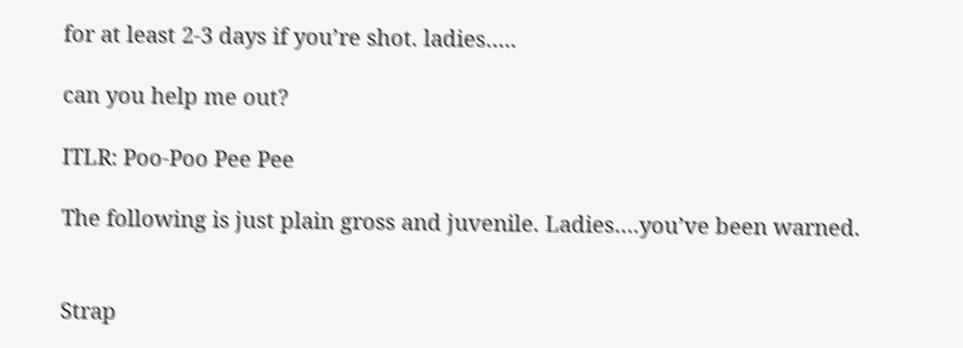for at least 2-3 days if you’re shot. ladies…..

can you help me out?

ITLR: Poo-Poo Pee Pee

The following is just plain gross and juvenile. Ladies….you’ve been warned.


Strap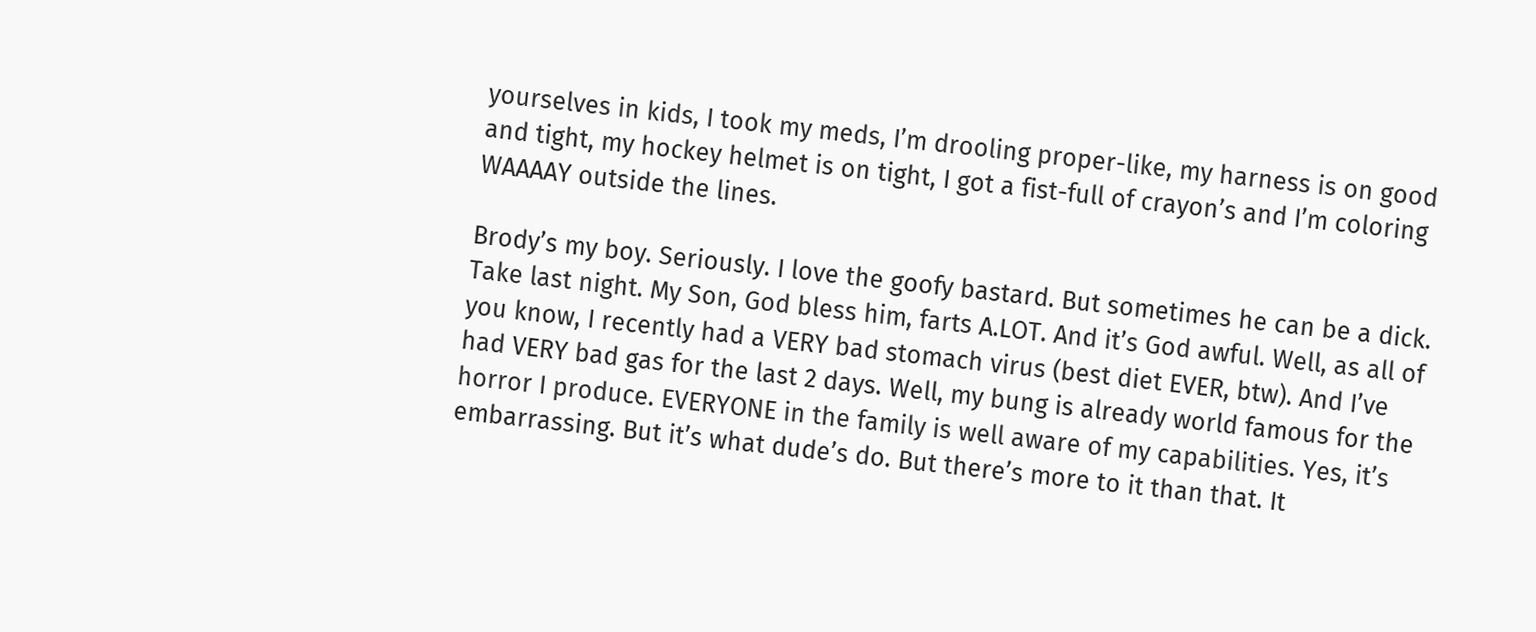yourselves in kids, I took my meds, I’m drooling proper-like, my harness is on good and tight, my hockey helmet is on tight, I got a fist-full of crayon’s and I’m coloring WAAAAY outside the lines.

Brody’s my boy. Seriously. I love the goofy bastard. But sometimes he can be a dick. Take last night. My Son, God bless him, farts A.LOT. And it’s God awful. Well, as all of you know, I recently had a VERY bad stomach virus (best diet EVER, btw). And I’ve had VERY bad gas for the last 2 days. Well, my bung is already world famous for the horror I produce. EVERYONE in the family is well aware of my capabilities. Yes, it’s embarrassing. But it’s what dude’s do. But there’s more to it than that. It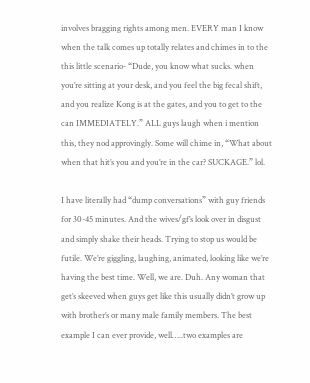involves bragging rights among men. EVERY man I know when the talk comes up totally relates and chimes in to the this little scenario- “Dude, you know what sucks. when you’re sitting at your desk, and you feel the big fecal shift, and you realize Kong is at the gates, and you to get to the can IMMEDIATELY.” ALL guys laugh when i mention this, they nod approvingly. Some will chime in, “What about when that hit’s you and you’re in the car? SUCKAGE.” lol.

I have literally had “dump conversations” with guy friends for 30-45 minutes. And the wives/gf’s look over in disgust and simply shake their heads. Trying to stop us would be futile. We’re giggling, laughing, animated, looking like we’re having the best time. Well, we are. Duh. Any woman that get’s skeeved when guys get like this usually didn’t grow up with brother’s or many male family members. The best example I can ever provide, well…..two examples are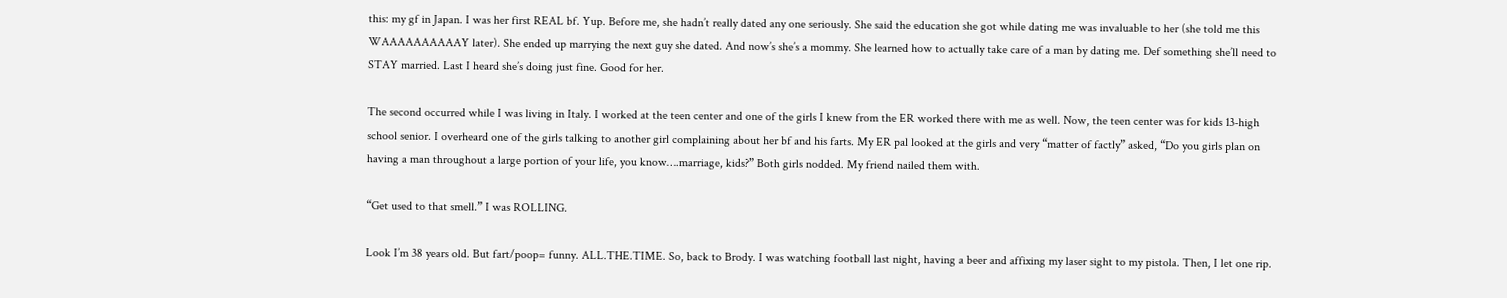this: my gf in Japan. I was her first REAL bf. Yup. Before me, she hadn’t really dated any one seriously. She said the education she got while dating me was invaluable to her (she told me this WAAAAAAAAAAY later). She ended up marrying the next guy she dated. And now’s she’s a mommy. She learned how to actually take care of a man by dating me. Def something she’ll need to STAY married. Last I heard she’s doing just fine. Good for her.

The second occurred while I was living in Italy. I worked at the teen center and one of the girls I knew from the ER worked there with me as well. Now, the teen center was for kids 13-high school senior. I overheard one of the girls talking to another girl complaining about her bf and his farts. My ER pal looked at the girls and very “matter of factly” asked, “Do you girls plan on having a man throughout a large portion of your life, you know….marriage, kids?” Both girls nodded. My friend nailed them with.

“Get used to that smell.” I was ROLLING.

Look I’m 38 years old. But fart/poop= funny. ALL.THE.TIME. So, back to Brody. I was watching football last night, having a beer and affixing my laser sight to my pistola. Then, I let one rip.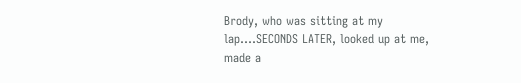Brody, who was sitting at my lap….SECONDS LATER, looked up at me, made a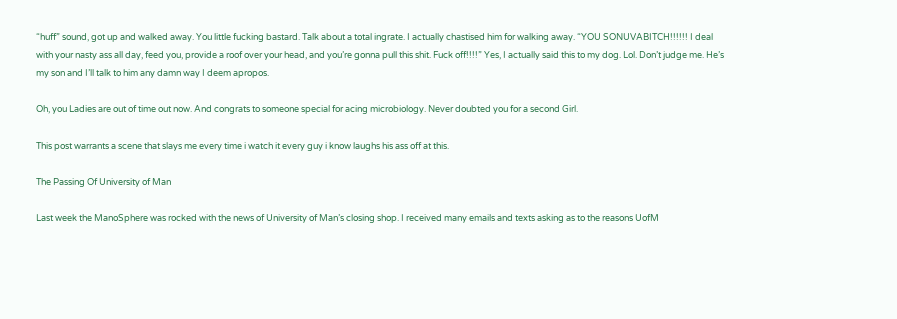“huff” sound, got up and walked away. You little fucking bastard. Talk about a total ingrate. I actually chastised him for walking away. “YOU SONUVABITCH!!!!!! I deal with your nasty ass all day, feed you, provide a roof over your head, and you’re gonna pull this shit. Fuck off!!!!” Yes, I actually said this to my dog. Lol. Don’t judge me. He’s my son and I’ll talk to him any damn way I deem apropos.

Oh, you Ladies are out of time out now. And congrats to someone special for acing microbiology. Never doubted you for a second Girl.

This post warrants a scene that slays me every time i watch it every guy i know laughs his ass off at this.

The Passing Of University of Man

Last week the ManoSphere was rocked with the news of University of Man’s closing shop. I received many emails and texts asking as to the reasons UofM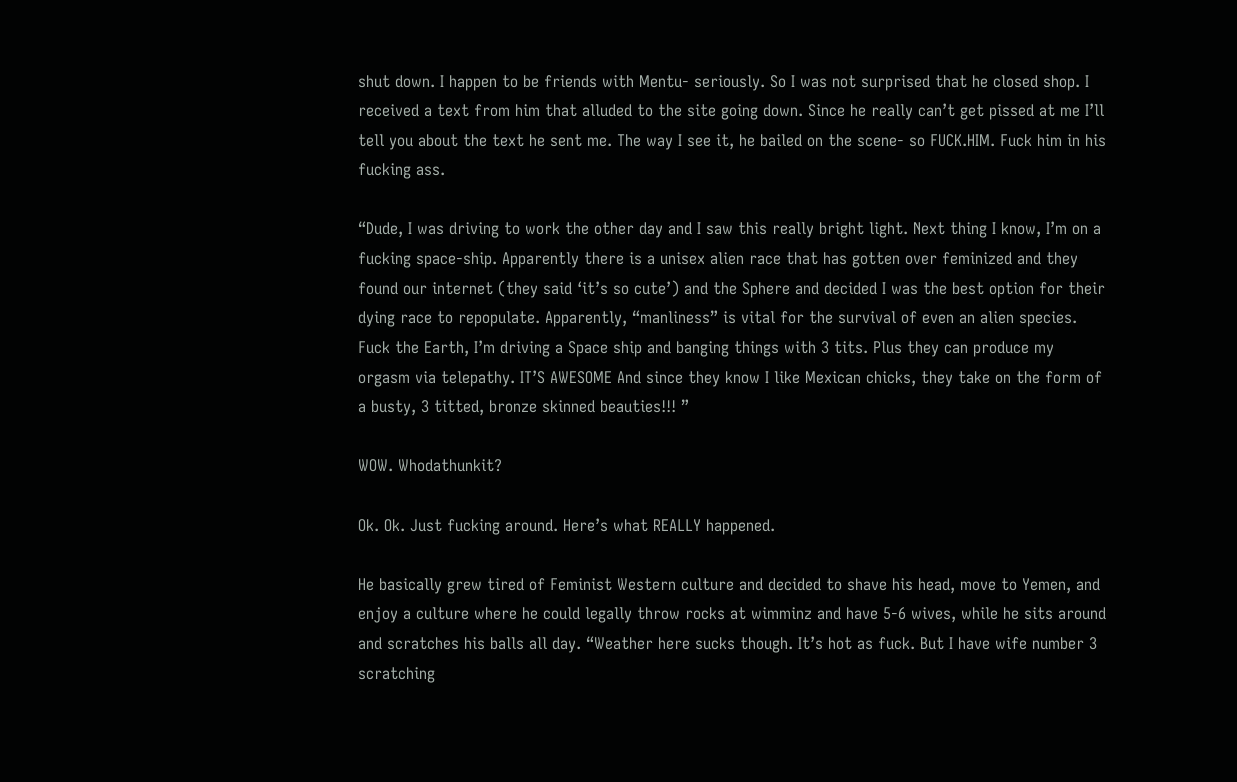shut down. I happen to be friends with Mentu- seriously. So I was not surprised that he closed shop. I received a text from him that alluded to the site going down. Since he really can’t get pissed at me I’ll tell you about the text he sent me. The way I see it, he bailed on the scene- so FUCK.HIM. Fuck him in his fucking ass.

“Dude, I was driving to work the other day and I saw this really bright light. Next thing I know, I’m on a fucking space-ship. Apparently there is a unisex alien race that has gotten over feminized and they found our internet (they said ‘it’s so cute’) and the Sphere and decided I was the best option for their dying race to repopulate. Apparently, “manliness” is vital for the survival of even an alien species. Fuck the Earth, I’m driving a Space ship and banging things with 3 tits. Plus they can produce my orgasm via telepathy. IT’S AWESOME And since they know I like Mexican chicks, they take on the form of a busty, 3 titted, bronze skinned beauties!!! ”

WOW. Whodathunkit?

Ok. Ok. Just fucking around. Here’s what REALLY happened.

He basically grew tired of Feminist Western culture and decided to shave his head, move to Yemen, and enjoy a culture where he could legally throw rocks at wimminz and have 5-6 wives, while he sits around and scratches his balls all day. “Weather here sucks though. It’s hot as fuck. But I have wife number 3 scratching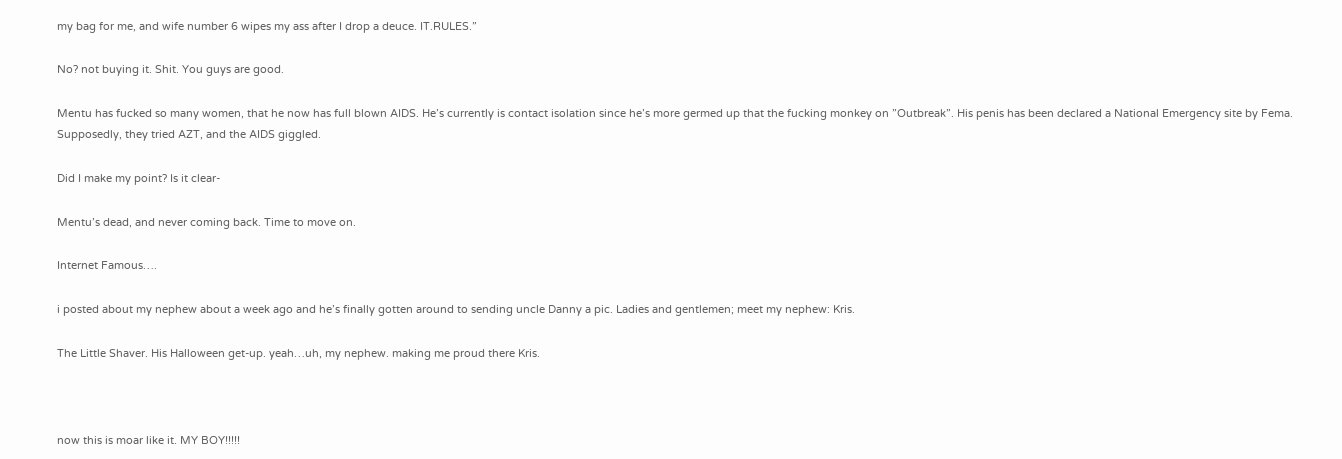my bag for me, and wife number 6 wipes my ass after I drop a deuce. IT.RULES.”

No? not buying it. Shit. You guys are good.

Mentu has fucked so many women, that he now has full blown AIDS. He’s currently is contact isolation since he’s more germed up that the fucking monkey on ”Outbreak”. His penis has been declared a National Emergency site by Fema. Supposedly, they tried AZT, and the AIDS giggled.

Did I make my point? Is it clear-

Mentu’s dead, and never coming back. Time to move on.

Internet Famous….

i posted about my nephew about a week ago and he’s finally gotten around to sending uncle Danny a pic. Ladies and gentlemen; meet my nephew: Kris.

The Little Shaver. His Halloween get-up. yeah…uh, my nephew. making me proud there Kris.



now this is moar like it. MY BOY!!!!!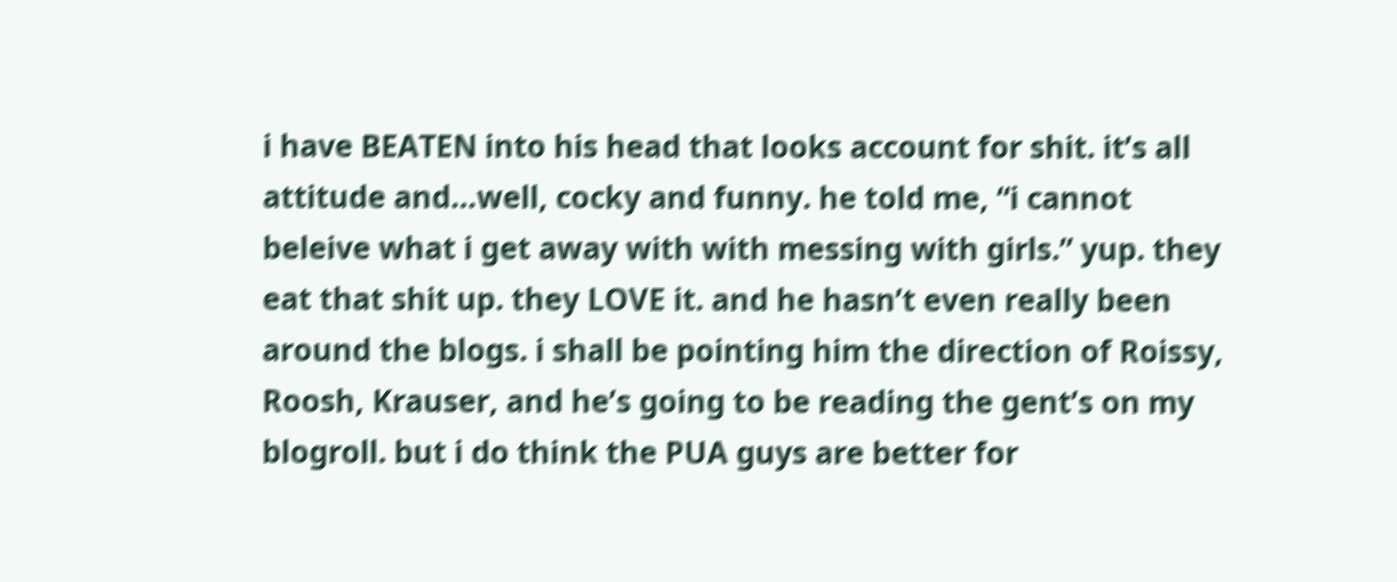i have BEATEN into his head that looks account for shit. it’s all attitude and…well, cocky and funny. he told me, “i cannot beleive what i get away with with messing with girls.” yup. they eat that shit up. they LOVE it. and he hasn’t even really been around the blogs. i shall be pointing him the direction of Roissy, Roosh, Krauser, and he’s going to be reading the gent’s on my blogroll. but i do think the PUA guys are better for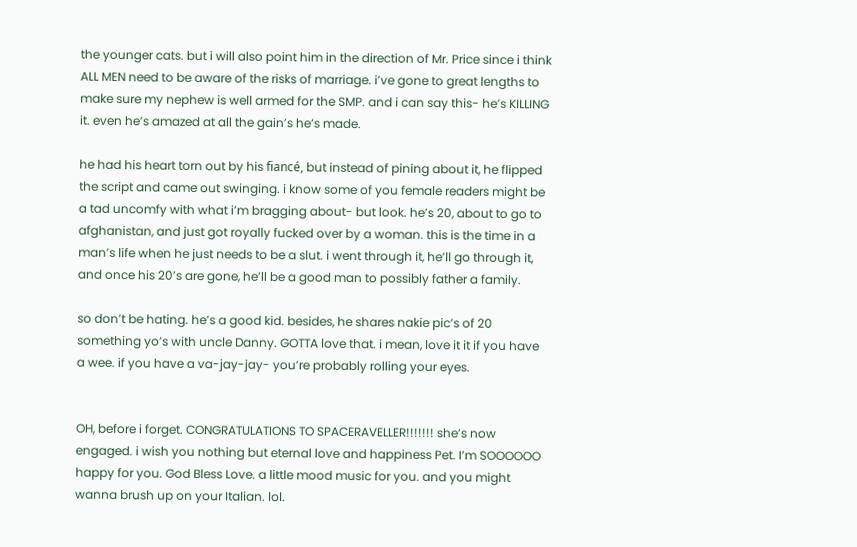the younger cats. but i will also point him in the direction of Mr. Price since i think ALL MEN need to be aware of the risks of marriage. i’ve gone to great lengths to make sure my nephew is well armed for the SMP. and i can say this- he’s KILLING it. even he’s amazed at all the gain’s he’s made.

he had his heart torn out by his fiancé, but instead of pining about it, he flipped the script and came out swinging. i know some of you female readers might be a tad uncomfy with what i’m bragging about- but look. he’s 20, about to go to afghanistan, and just got royally fucked over by a woman. this is the time in a man’s life when he just needs to be a slut. i went through it, he’ll go through it, and once his 20’s are gone, he’ll be a good man to possibly father a family.

so don’t be hating. he’s a good kid. besides, he shares nakie pic’s of 20 something yo’s with uncle Danny. GOTTA love that. i mean, love it it if you have a wee. if you have a va-jay-jay- you’re probably rolling your eyes.


OH, before i forget. CONGRATULATIONS TO SPACERAVELLER!!!!!!! she’s now engaged. i wish you nothing but eternal love and happiness Pet. I’m SOOOOOO happy for you. God Bless Love. a little mood music for you. and you might wanna brush up on your Italian. lol.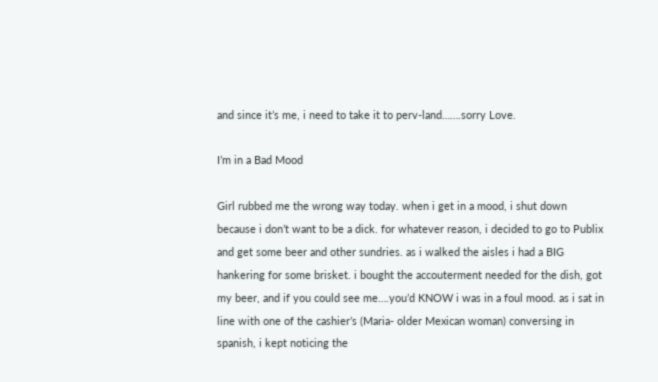and since it’s me, i need to take it to perv-land…….sorry Love.

I’m in a Bad Mood

Girl rubbed me the wrong way today. when i get in a mood, i shut down because i don’t want to be a dick. for whatever reason, i decided to go to Publix and get some beer and other sundries. as i walked the aisles i had a BIG hankering for some brisket. i bought the accouterment needed for the dish, got my beer, and if you could see me….you’d KNOW i was in a foul mood. as i sat in line with one of the cashier’s (Maria- older Mexican woman) conversing in spanish, i kept noticing the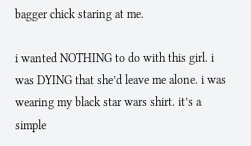bagger chick staring at me.

i wanted NOTHING to do with this girl. i was DYING that she’d leave me alone. i was wearing my black star wars shirt. it’s a simple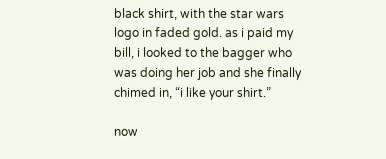black shirt, with the star wars logo in faded gold. as i paid my bill, i looked to the bagger who was doing her job and she finally chimed in, “i like your shirt.”

now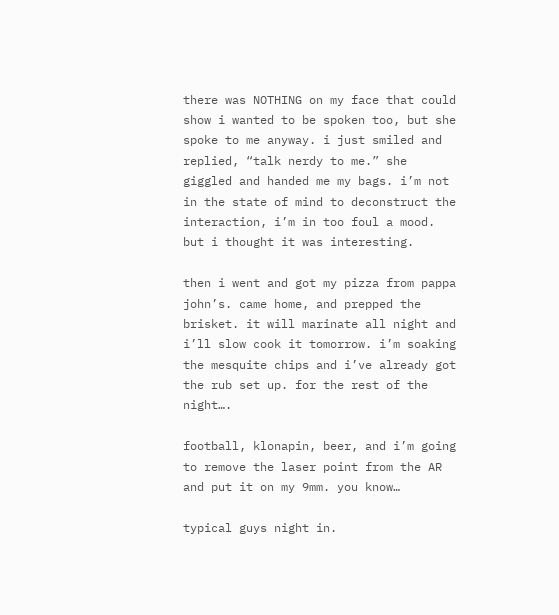there was NOTHING on my face that could show i wanted to be spoken too, but she spoke to me anyway. i just smiled and replied, “talk nerdy to me.” she giggled and handed me my bags. i’m not in the state of mind to deconstruct the interaction, i’m in too foul a mood. but i thought it was interesting.

then i went and got my pizza from pappa john’s. came home, and prepped the brisket. it will marinate all night and i’ll slow cook it tomorrow. i’m soaking the mesquite chips and i’ve already got the rub set up. for the rest of the night….

football, klonapin, beer, and i’m going to remove the laser point from the AR and put it on my 9mm. you know…

typical guys night in.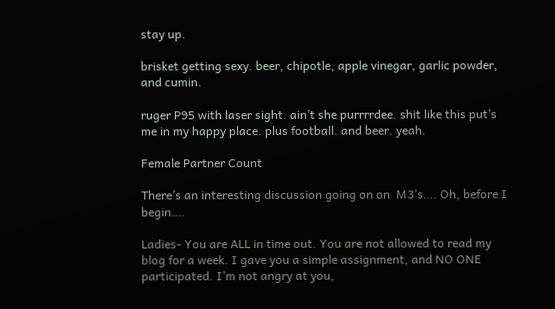stay up.

brisket getting sexy. beer, chipotle, apple vinegar, garlic powder, and cumin.

ruger P95 with laser sight. ain’t she purrrrdee. shit like this put’s me in my happy place. plus football. and beer. yeah.

Female Partner Count

There’s an interesting discussion going on on  M3’s…. Oh, before I begin….

Ladies- You are ALL in time out. You are not allowed to read my blog for a week. I gave you a simple assignment, and NO ONE participated. I’m not angry at you,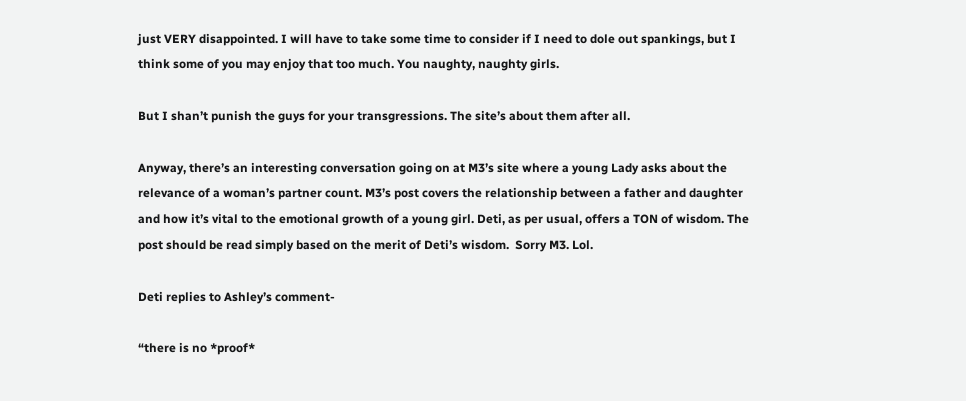just VERY disappointed. I will have to take some time to consider if I need to dole out spankings, but I think some of you may enjoy that too much. You naughty, naughty girls.

But I shan’t punish the guys for your transgressions. The site’s about them after all.

Anyway, there’s an interesting conversation going on at M3’s site where a young Lady asks about the relevance of a woman’s partner count. M3’s post covers the relationship between a father and daughter and how it’s vital to the emotional growth of a young girl. Deti, as per usual, offers a TON of wisdom. The post should be read simply based on the merit of Deti’s wisdom.  Sorry M3. Lol.

Deti replies to Ashley’s comment-

“there is no *proof*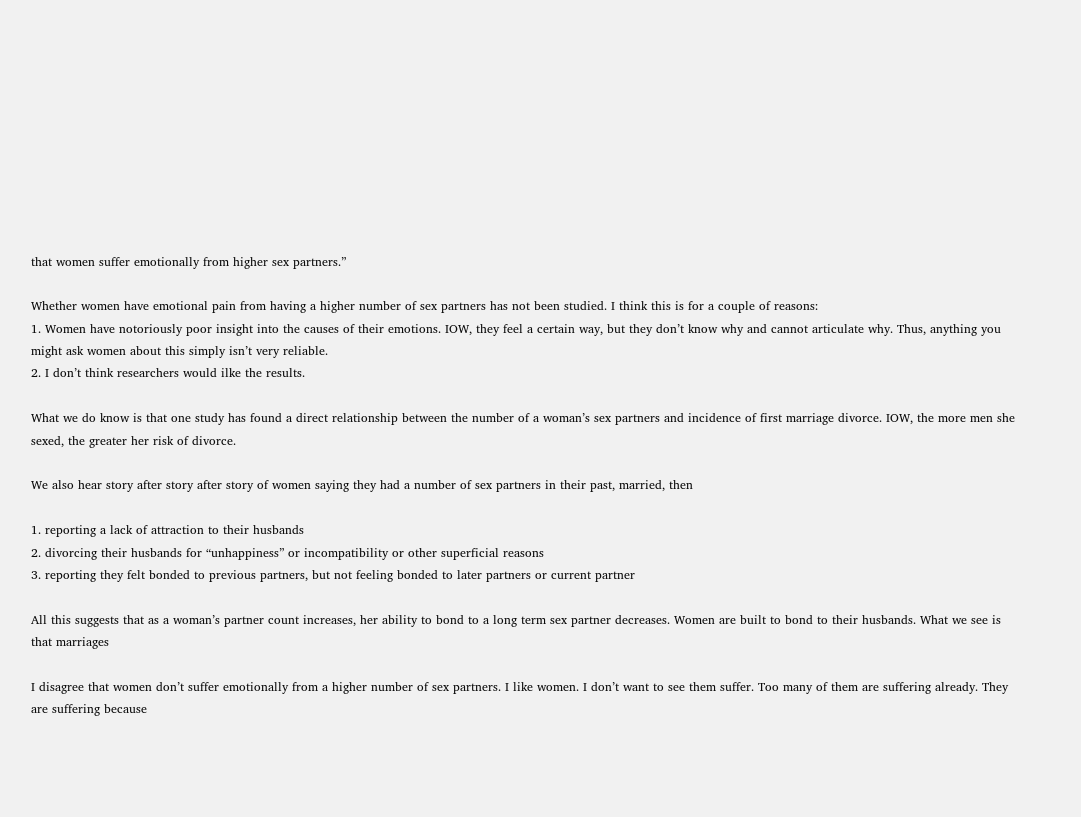that women suffer emotionally from higher sex partners.”

Whether women have emotional pain from having a higher number of sex partners has not been studied. I think this is for a couple of reasons:
1. Women have notoriously poor insight into the causes of their emotions. IOW, they feel a certain way, but they don’t know why and cannot articulate why. Thus, anything you might ask women about this simply isn’t very reliable.
2. I don’t think researchers would ilke the results.

What we do know is that one study has found a direct relationship between the number of a woman’s sex partners and incidence of first marriage divorce. IOW, the more men she sexed, the greater her risk of divorce.

We also hear story after story after story of women saying they had a number of sex partners in their past, married, then

1. reporting a lack of attraction to their husbands
2. divorcing their husbands for “unhappiness” or incompatibility or other superficial reasons
3. reporting they felt bonded to previous partners, but not feeling bonded to later partners or current partner

All this suggests that as a woman’s partner count increases, her ability to bond to a long term sex partner decreases. Women are built to bond to their husbands. What we see is that marriages

I disagree that women don’t suffer emotionally from a higher number of sex partners. I like women. I don’t want to see them suffer. Too many of them are suffering already. They are suffering because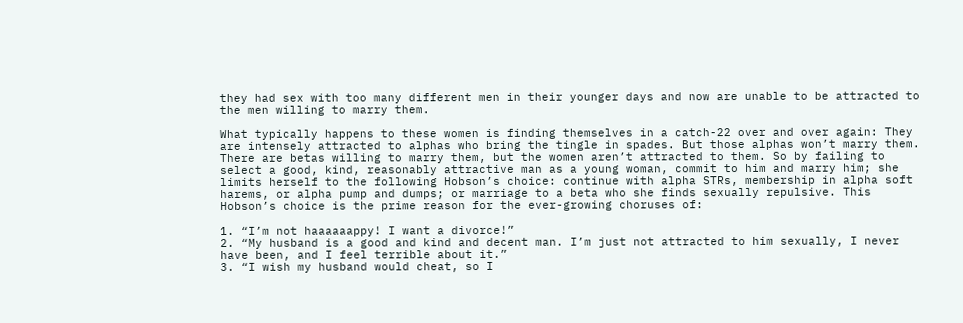they had sex with too many different men in their younger days and now are unable to be attracted to the men willing to marry them.

What typically happens to these women is finding themselves in a catch-22 over and over again: They are intensely attracted to alphas who bring the tingle in spades. But those alphas won’t marry them. There are betas willing to marry them, but the women aren’t attracted to them. So by failing to select a good, kind, reasonably attractive man as a young woman, commit to him and marry him; she limits herself to the following Hobson’s choice: continue with alpha STRs, membership in alpha soft harems, or alpha pump and dumps; or marriage to a beta who she finds sexually repulsive. This Hobson’s choice is the prime reason for the ever-growing choruses of:

1. “I’m not haaaaaappy! I want a divorce!”
2. “My husband is a good and kind and decent man. I’m just not attracted to him sexually, I never have been, and I feel terrible about it.”
3. “I wish my husband would cheat, so I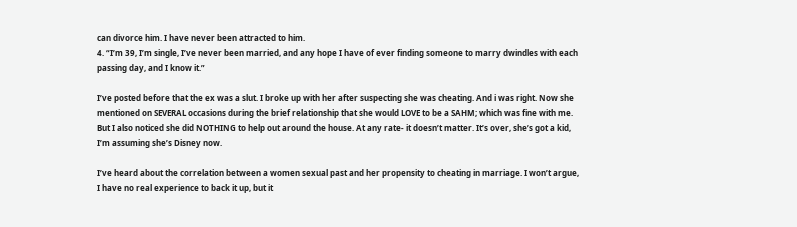can divorce him. I have never been attracted to him.
4. “I’m 39, I’m single, I’ve never been married, and any hope I have of ever finding someone to marry dwindles with each passing day, and I know it.”

I’ve posted before that the ex was a slut. I broke up with her after suspecting she was cheating. And i was right. Now she mentioned on SEVERAL occasions during the brief relationship that she would LOVE to be a SAHM; which was fine with me. But I also noticed she did NOTHING to help out around the house. At any rate- it doesn’t matter. It’s over, she’s got a kid, I’m assuming she’s Disney now.

I’ve heard about the correlation between a women sexual past and her propensity to cheating in marriage. I won’t argue, I have no real experience to back it up, but it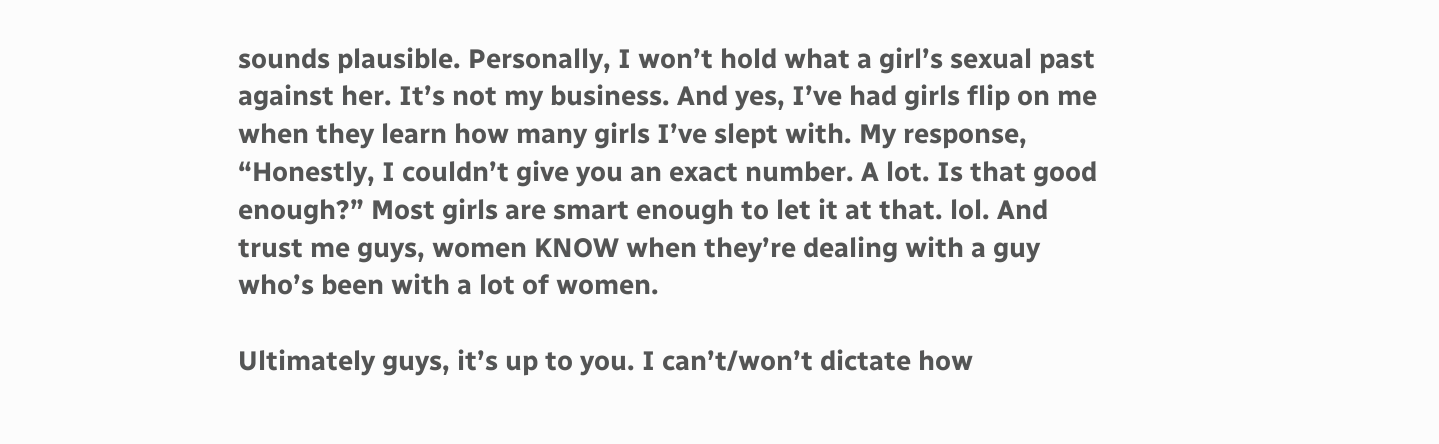sounds plausible. Personally, I won’t hold what a girl’s sexual past against her. It’s not my business. And yes, I’ve had girls flip on me when they learn how many girls I’ve slept with. My response, “Honestly, I couldn’t give you an exact number. A lot. Is that good enough?” Most girls are smart enough to let it at that. lol. And trust me guys, women KNOW when they’re dealing with a guy who’s been with a lot of women.

Ultimately guys, it’s up to you. I can’t/won’t dictate how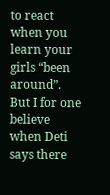to react when you learn your girls “been around”. But I for one believe when Deti says there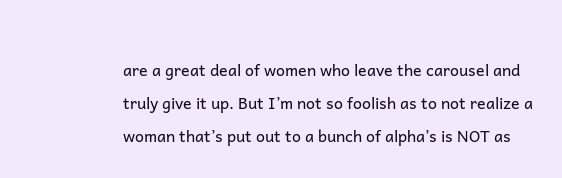are a great deal of women who leave the carousel and truly give it up. But I’m not so foolish as to not realize a woman that’s put out to a bunch of alpha’s is NOT as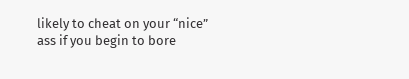likely to cheat on your “nice” ass if you begin to bore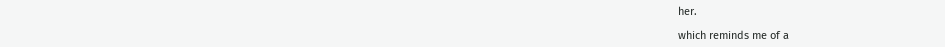her.

which reminds me of a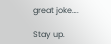great joke….

Stay up.